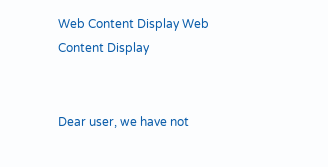Web Content Display Web Content Display


Dear user, we have not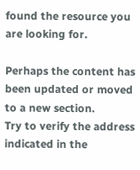found the resource you are looking for.

Perhaps the content has been updated or moved to a new section.
Try to verify the address indicated in the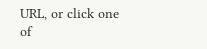URL, or click one of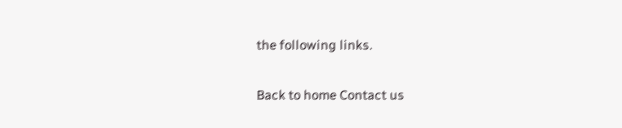the following links.

Back to home Contact us